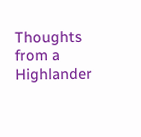Thoughts from a Highlander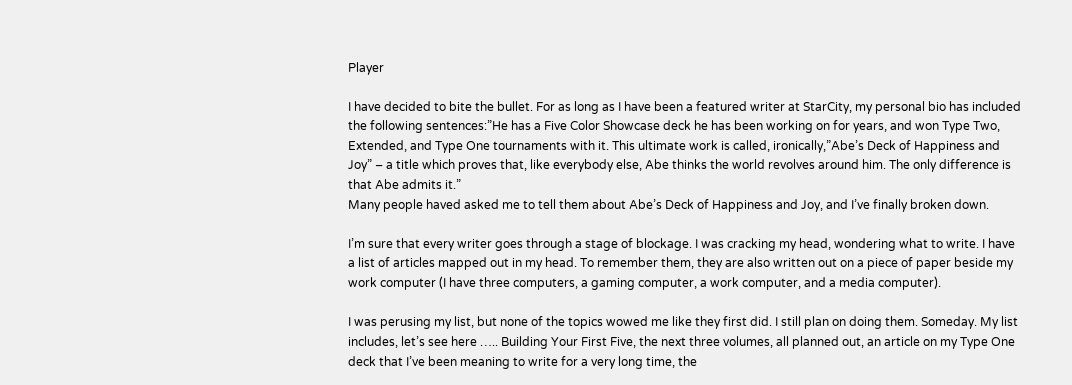Player

I have decided to bite the bullet. For as long as I have been a featured writer at StarCity, my personal bio has included the following sentences:”He has a Five Color Showcase deck he has been working on for years, and won Type Two, Extended, and Type One tournaments with it. This ultimate work is called, ironically,”Abe’s Deck of Happiness and Joy” – a title which proves that, like everybody else, Abe thinks the world revolves around him. The only difference is that Abe admits it.”
Many people haved asked me to tell them about Abe’s Deck of Happiness and Joy, and I’ve finally broken down.

I’m sure that every writer goes through a stage of blockage. I was cracking my head, wondering what to write. I have a list of articles mapped out in my head. To remember them, they are also written out on a piece of paper beside my work computer (I have three computers, a gaming computer, a work computer, and a media computer).

I was perusing my list, but none of the topics wowed me like they first did. I still plan on doing them. Someday. My list includes, let’s see here ….. Building Your First Five, the next three volumes, all planned out, an article on my Type One deck that I’ve been meaning to write for a very long time, the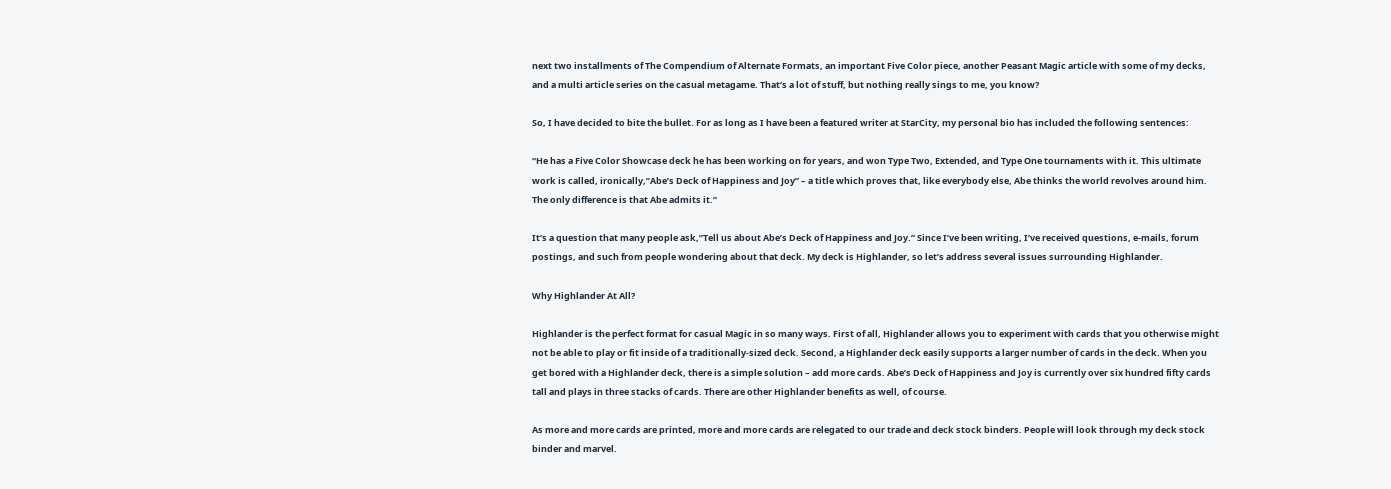next two installments of The Compendium of Alternate Formats, an important Five Color piece, another Peasant Magic article with some of my decks, and a multi article series on the casual metagame. That’s a lot of stuff, but nothing really sings to me, you know?

So, I have decided to bite the bullet. For as long as I have been a featured writer at StarCity, my personal bio has included the following sentences:

“He has a Five Color Showcase deck he has been working on for years, and won Type Two, Extended, and Type One tournaments with it. This ultimate work is called, ironically,”Abe’s Deck of Happiness and Joy” – a title which proves that, like everybody else, Abe thinks the world revolves around him. The only difference is that Abe admits it.”

It’s a question that many people ask,”Tell us about Abe’s Deck of Happiness and Joy.” Since I’ve been writing, I’ve received questions, e-mails, forum postings, and such from people wondering about that deck. My deck is Highlander, so let’s address several issues surrounding Highlander.

Why Highlander At All?

Highlander is the perfect format for casual Magic in so many ways. First of all, Highlander allows you to experiment with cards that you otherwise might not be able to play or fit inside of a traditionally-sized deck. Second, a Highlander deck easily supports a larger number of cards in the deck. When you get bored with a Highlander deck, there is a simple solution – add more cards. Abe’s Deck of Happiness and Joy is currently over six hundred fifty cards tall and plays in three stacks of cards. There are other Highlander benefits as well, of course.

As more and more cards are printed, more and more cards are relegated to our trade and deck stock binders. People will look through my deck stock binder and marvel.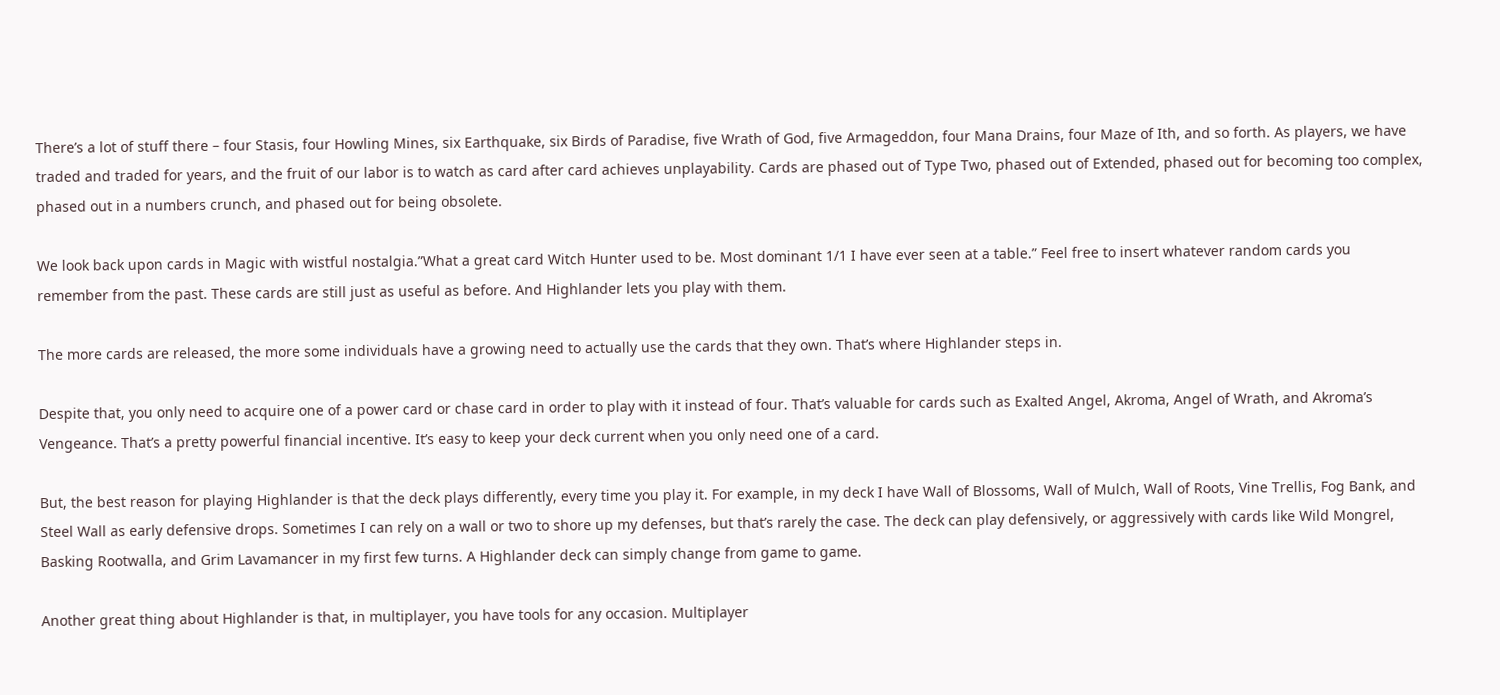There’s a lot of stuff there – four Stasis, four Howling Mines, six Earthquake, six Birds of Paradise, five Wrath of God, five Armageddon, four Mana Drains, four Maze of Ith, and so forth. As players, we have traded and traded for years, and the fruit of our labor is to watch as card after card achieves unplayability. Cards are phased out of Type Two, phased out of Extended, phased out for becoming too complex, phased out in a numbers crunch, and phased out for being obsolete.

We look back upon cards in Magic with wistful nostalgia.”What a great card Witch Hunter used to be. Most dominant 1/1 I have ever seen at a table.” Feel free to insert whatever random cards you remember from the past. These cards are still just as useful as before. And Highlander lets you play with them.

The more cards are released, the more some individuals have a growing need to actually use the cards that they own. That’s where Highlander steps in.

Despite that, you only need to acquire one of a power card or chase card in order to play with it instead of four. That’s valuable for cards such as Exalted Angel, Akroma, Angel of Wrath, and Akroma’s Vengeance. That’s a pretty powerful financial incentive. It’s easy to keep your deck current when you only need one of a card.

But, the best reason for playing Highlander is that the deck plays differently, every time you play it. For example, in my deck I have Wall of Blossoms, Wall of Mulch, Wall of Roots, Vine Trellis, Fog Bank, and Steel Wall as early defensive drops. Sometimes I can rely on a wall or two to shore up my defenses, but that’s rarely the case. The deck can play defensively, or aggressively with cards like Wild Mongrel, Basking Rootwalla, and Grim Lavamancer in my first few turns. A Highlander deck can simply change from game to game.

Another great thing about Highlander is that, in multiplayer, you have tools for any occasion. Multiplayer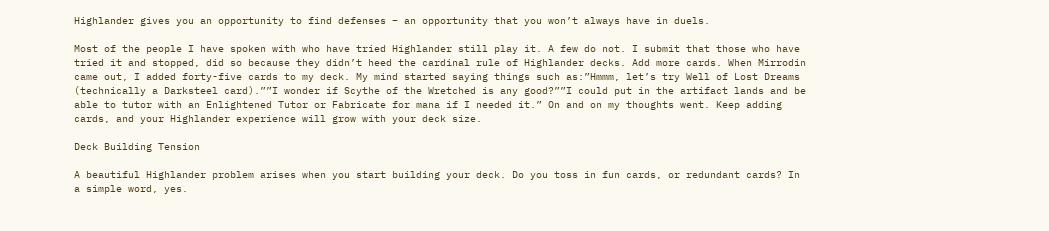Highlander gives you an opportunity to find defenses – an opportunity that you won’t always have in duels.

Most of the people I have spoken with who have tried Highlander still play it. A few do not. I submit that those who have tried it and stopped, did so because they didn’t heed the cardinal rule of Highlander decks. Add more cards. When Mirrodin came out, I added forty-five cards to my deck. My mind started saying things such as:”Hmmm, let’s try Well of Lost Dreams (technically a Darksteel card).””I wonder if Scythe of the Wretched is any good?””I could put in the artifact lands and be able to tutor with an Enlightened Tutor or Fabricate for mana if I needed it.” On and on my thoughts went. Keep adding cards, and your Highlander experience will grow with your deck size.

Deck Building Tension

A beautiful Highlander problem arises when you start building your deck. Do you toss in fun cards, or redundant cards? In a simple word, yes.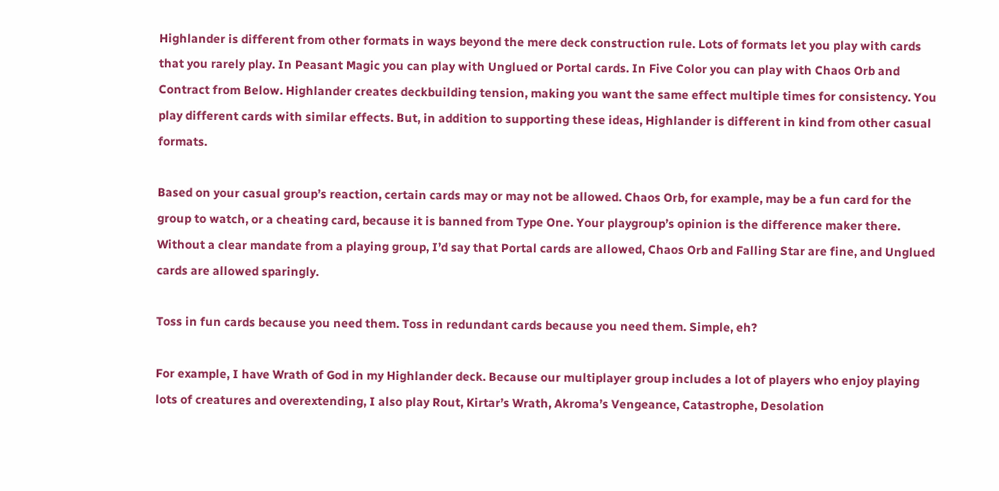Highlander is different from other formats in ways beyond the mere deck construction rule. Lots of formats let you play with cards that you rarely play. In Peasant Magic you can play with Unglued or Portal cards. In Five Color you can play with Chaos Orb and Contract from Below. Highlander creates deckbuilding tension, making you want the same effect multiple times for consistency. You play different cards with similar effects. But, in addition to supporting these ideas, Highlander is different in kind from other casual formats.

Based on your casual group’s reaction, certain cards may or may not be allowed. Chaos Orb, for example, may be a fun card for the group to watch, or a cheating card, because it is banned from Type One. Your playgroup’s opinion is the difference maker there. Without a clear mandate from a playing group, I’d say that Portal cards are allowed, Chaos Orb and Falling Star are fine, and Unglued cards are allowed sparingly.

Toss in fun cards because you need them. Toss in redundant cards because you need them. Simple, eh?

For example, I have Wrath of God in my Highlander deck. Because our multiplayer group includes a lot of players who enjoy playing lots of creatures and overextending, I also play Rout, Kirtar’s Wrath, Akroma’s Vengeance, Catastrophe, Desolation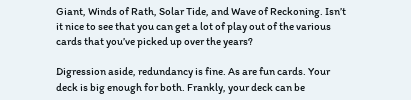Giant, Winds of Rath, Solar Tide, and Wave of Reckoning. Isn’t it nice to see that you can get a lot of play out of the various cards that you’ve picked up over the years?

Digression aside, redundancy is fine. As are fun cards. Your deck is big enough for both. Frankly, your deck can be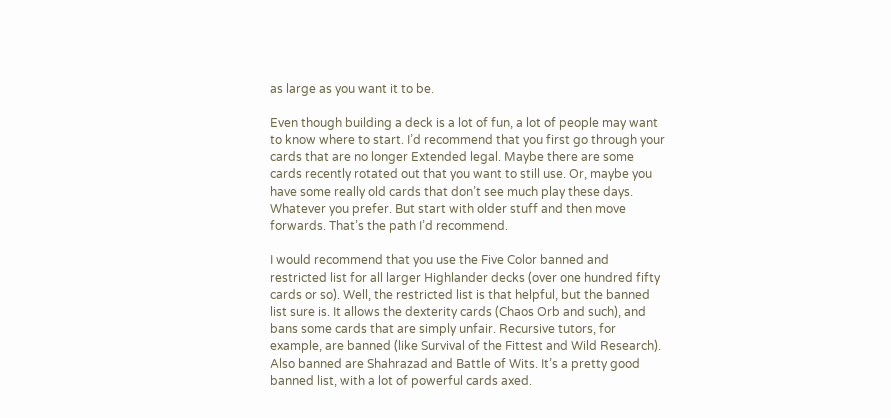as large as you want it to be.

Even though building a deck is a lot of fun, a lot of people may want to know where to start. I’d recommend that you first go through your cards that are no longer Extended legal. Maybe there are some cards recently rotated out that you want to still use. Or, maybe you have some really old cards that don’t see much play these days. Whatever you prefer. But start with older stuff and then move forwards. That’s the path I’d recommend.

I would recommend that you use the Five Color banned and restricted list for all larger Highlander decks (over one hundred fifty cards or so). Well, the restricted list is that helpful, but the banned list sure is. It allows the dexterity cards (Chaos Orb and such), and bans some cards that are simply unfair. Recursive tutors, for example, are banned (like Survival of the Fittest and Wild Research). Also banned are Shahrazad and Battle of Wits. It’s a pretty good banned list, with a lot of powerful cards axed.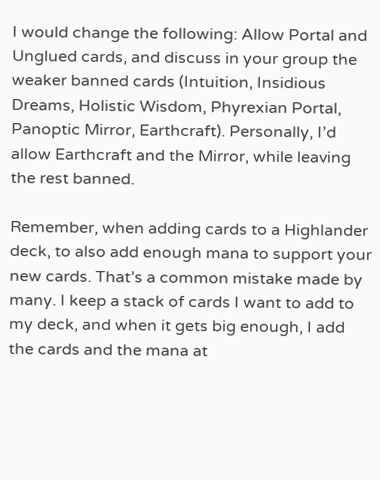I would change the following: Allow Portal and Unglued cards, and discuss in your group the weaker banned cards (Intuition, Insidious Dreams, Holistic Wisdom, Phyrexian Portal, Panoptic Mirror, Earthcraft). Personally, I’d allow Earthcraft and the Mirror, while leaving the rest banned.

Remember, when adding cards to a Highlander deck, to also add enough mana to support your new cards. That’s a common mistake made by many. I keep a stack of cards I want to add to my deck, and when it gets big enough, I add the cards and the mana at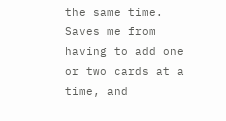the same time. Saves me from having to add one or two cards at a time, and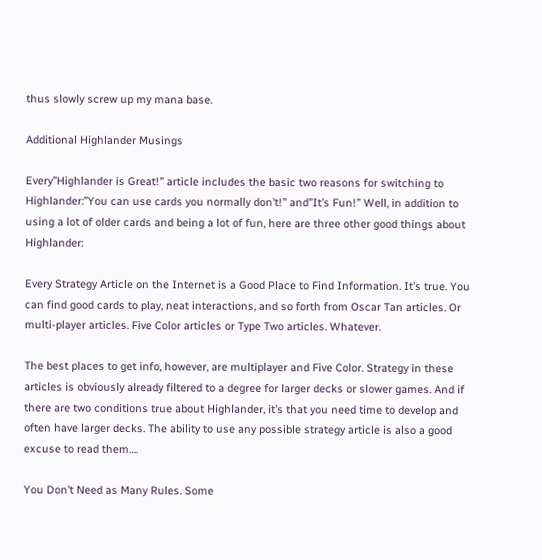thus slowly screw up my mana base.

Additional Highlander Musings

Every”Highlander is Great!” article includes the basic two reasons for switching to Highlander:”You can use cards you normally don’t!” and”It’s Fun!” Well, in addition to using a lot of older cards and being a lot of fun, here are three other good things about Highlander:

Every Strategy Article on the Internet is a Good Place to Find Information. It’s true. You can find good cards to play, neat interactions, and so forth from Oscar Tan articles. Or multi-player articles. Five Color articles or Type Two articles. Whatever.

The best places to get info, however, are multiplayer and Five Color. Strategy in these articles is obviously already filtered to a degree for larger decks or slower games. And if there are two conditions true about Highlander, it’s that you need time to develop and often have larger decks. The ability to use any possible strategy article is also a good excuse to read them….

You Don’t Need as Many Rules. Some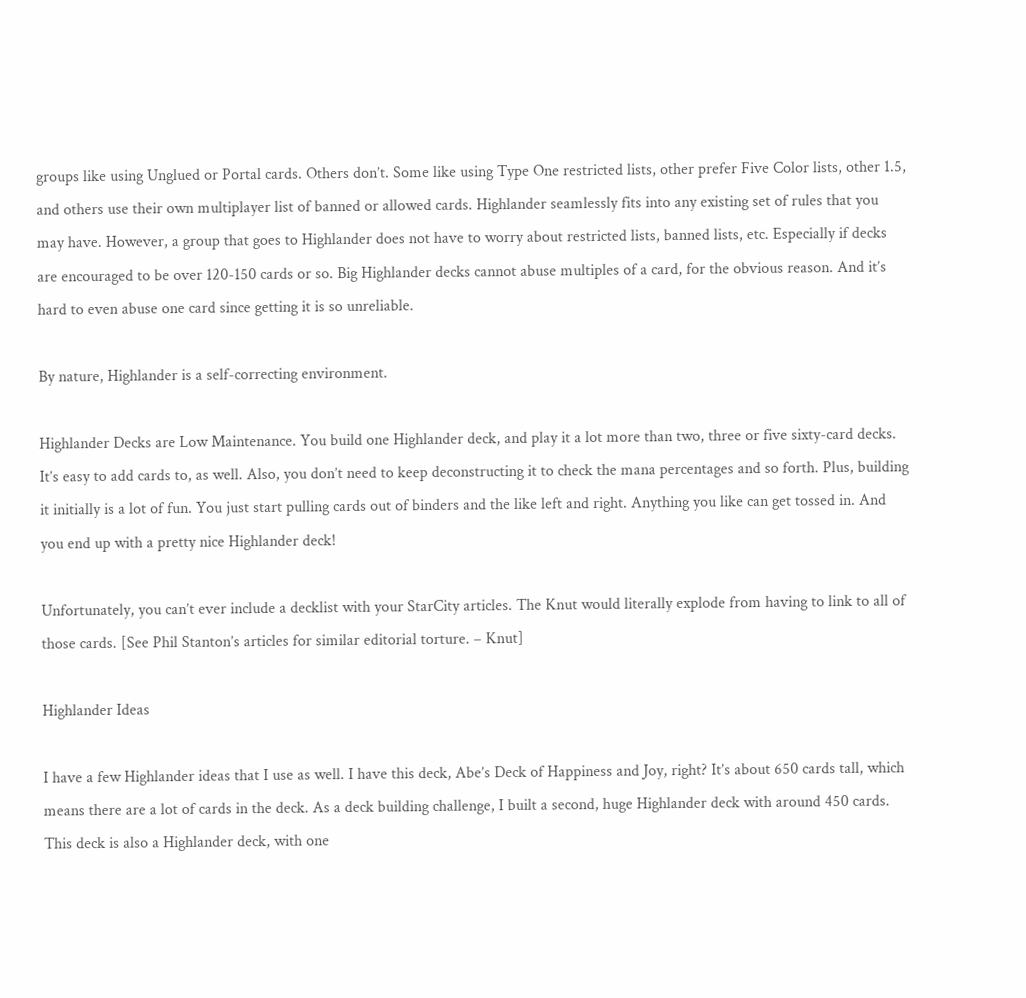groups like using Unglued or Portal cards. Others don’t. Some like using Type One restricted lists, other prefer Five Color lists, other 1.5, and others use their own multiplayer list of banned or allowed cards. Highlander seamlessly fits into any existing set of rules that you may have. However, a group that goes to Highlander does not have to worry about restricted lists, banned lists, etc. Especially if decks are encouraged to be over 120-150 cards or so. Big Highlander decks cannot abuse multiples of a card, for the obvious reason. And it’s hard to even abuse one card since getting it is so unreliable.

By nature, Highlander is a self-correcting environment.

Highlander Decks are Low Maintenance. You build one Highlander deck, and play it a lot more than two, three or five sixty-card decks. It’s easy to add cards to, as well. Also, you don’t need to keep deconstructing it to check the mana percentages and so forth. Plus, building it initially is a lot of fun. You just start pulling cards out of binders and the like left and right. Anything you like can get tossed in. And you end up with a pretty nice Highlander deck!

Unfortunately, you can’t ever include a decklist with your StarCity articles. The Knut would literally explode from having to link to all of those cards. [See Phil Stanton’s articles for similar editorial torture. – Knut]

Highlander Ideas

I have a few Highlander ideas that I use as well. I have this deck, Abe’s Deck of Happiness and Joy, right? It’s about 650 cards tall, which means there are a lot of cards in the deck. As a deck building challenge, I built a second, huge Highlander deck with around 450 cards. This deck is also a Highlander deck, with one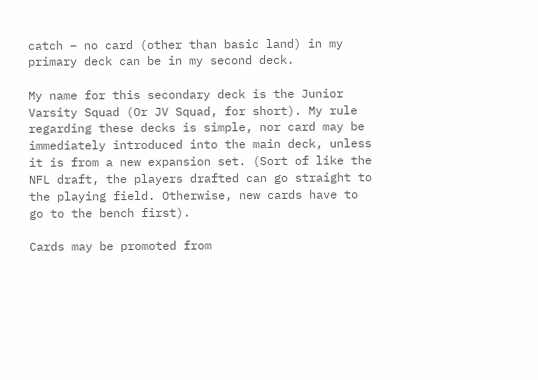catch – no card (other than basic land) in my primary deck can be in my second deck.

My name for this secondary deck is the Junior Varsity Squad (Or JV Squad, for short). My rule regarding these decks is simple, nor card may be immediately introduced into the main deck, unless it is from a new expansion set. (Sort of like the NFL draft, the players drafted can go straight to the playing field. Otherwise, new cards have to go to the bench first).

Cards may be promoted from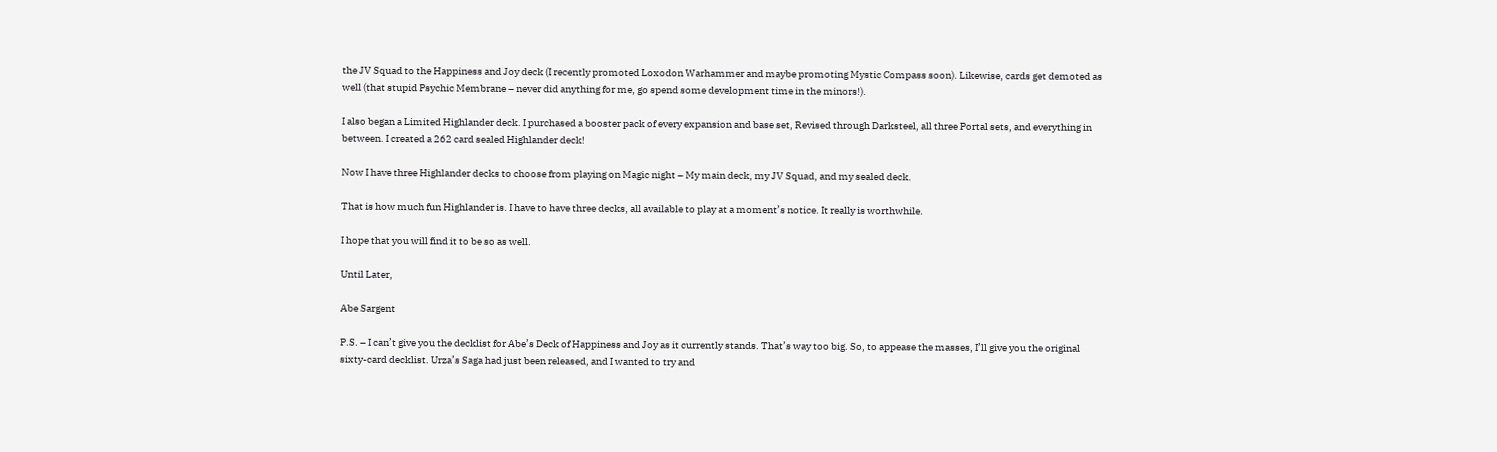the JV Squad to the Happiness and Joy deck (I recently promoted Loxodon Warhammer and maybe promoting Mystic Compass soon). Likewise, cards get demoted as well (that stupid Psychic Membrane – never did anything for me, go spend some development time in the minors!).

I also began a Limited Highlander deck. I purchased a booster pack of every expansion and base set, Revised through Darksteel, all three Portal sets, and everything in between. I created a 262 card sealed Highlander deck!

Now I have three Highlander decks to choose from playing on Magic night – My main deck, my JV Squad, and my sealed deck.

That is how much fun Highlander is. I have to have three decks, all available to play at a moment’s notice. It really is worthwhile.

I hope that you will find it to be so as well.

Until Later,

Abe Sargent

P.S. – I can’t give you the decklist for Abe’s Deck of Happiness and Joy as it currently stands. That’s way too big. So, to appease the masses, I’ll give you the original sixty-card decklist. Urza’s Saga had just been released, and I wanted to try and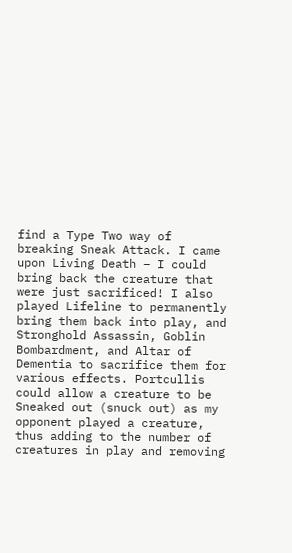find a Type Two way of breaking Sneak Attack. I came upon Living Death – I could bring back the creature that were just sacrificed! I also played Lifeline to permanently bring them back into play, and Stronghold Assassin, Goblin Bombardment, and Altar of Dementia to sacrifice them for various effects. Portcullis could allow a creature to be Sneaked out (snuck out) as my opponent played a creature, thus adding to the number of creatures in play and removing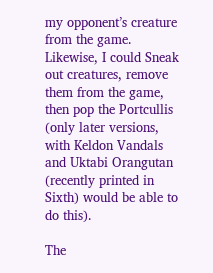my opponent’s creature from the game. Likewise, I could Sneak out creatures, remove them from the game, then pop the Portcullis (only later versions, with Keldon Vandals and Uktabi Orangutan (recently printed in Sixth) would be able to do this).

The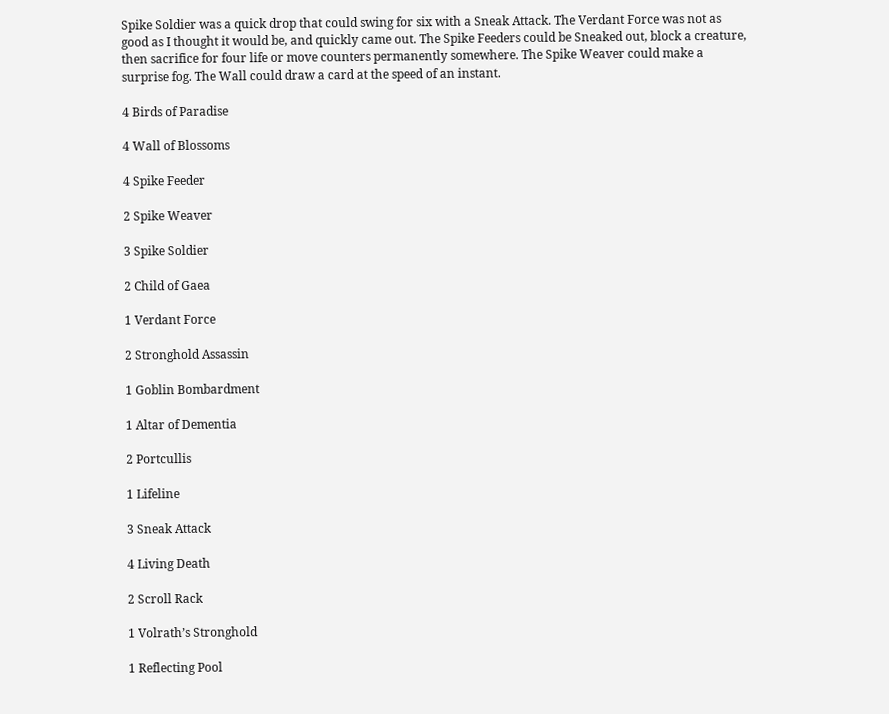Spike Soldier was a quick drop that could swing for six with a Sneak Attack. The Verdant Force was not as good as I thought it would be, and quickly came out. The Spike Feeders could be Sneaked out, block a creature, then sacrifice for four life or move counters permanently somewhere. The Spike Weaver could make a surprise fog. The Wall could draw a card at the speed of an instant.

4 Birds of Paradise

4 Wall of Blossoms

4 Spike Feeder

2 Spike Weaver

3 Spike Soldier

2 Child of Gaea

1 Verdant Force

2 Stronghold Assassin

1 Goblin Bombardment

1 Altar of Dementia

2 Portcullis

1 Lifeline

3 Sneak Attack

4 Living Death

2 Scroll Rack

1 Volrath’s Stronghold

1 Reflecting Pool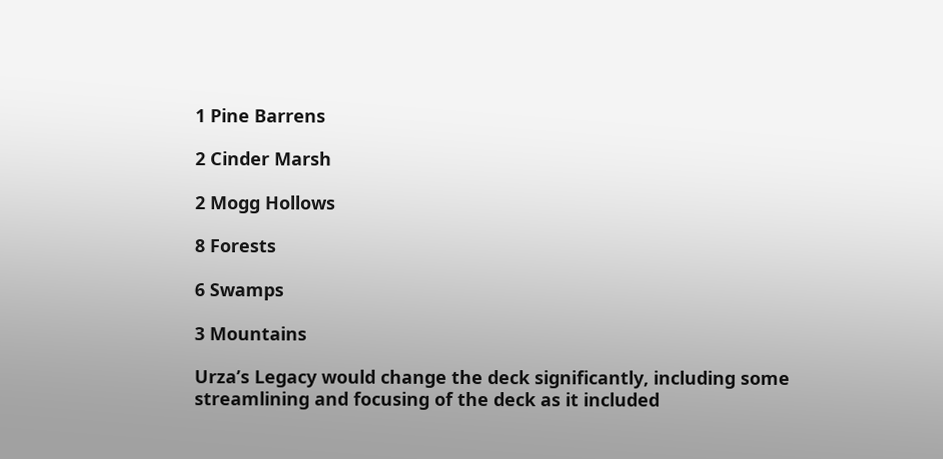1 Pine Barrens

2 Cinder Marsh

2 Mogg Hollows

8 Forests

6 Swamps

3 Mountains

Urza’s Legacy would change the deck significantly, including some streamlining and focusing of the deck as it included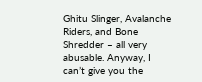Ghitu Slinger, Avalanche Riders, and Bone Shredder – all very abusable. Anyway, I can’t give you the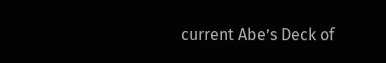current Abe’s Deck of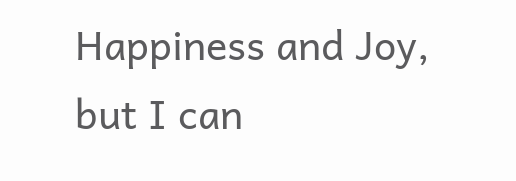Happiness and Joy, but I can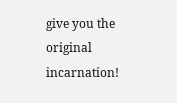give you the original incarnation!